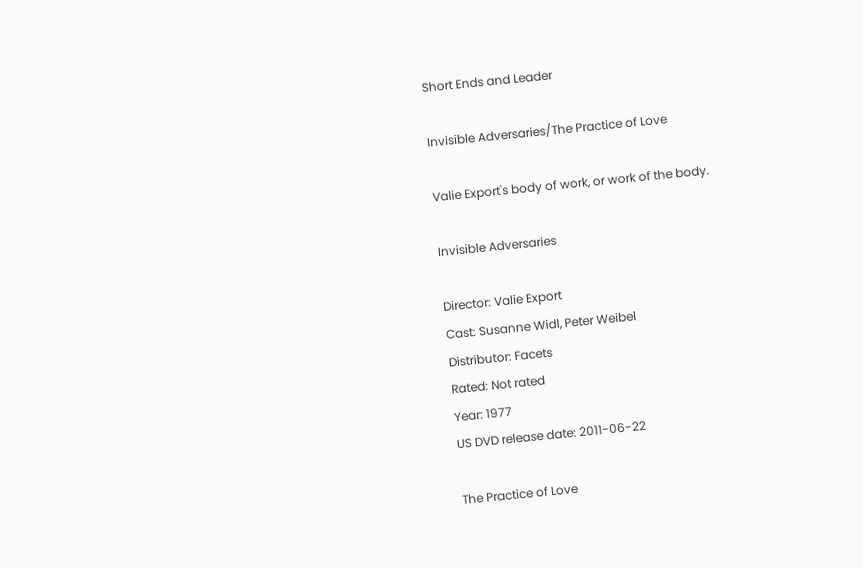Short Ends and Leader

Invisible Adversaries/The Practice of Love

Valie Export's body of work, or work of the body.

Invisible Adversaries

Director: Valie Export
Cast: Susanne Widl, Peter Weibel
Distributor: Facets
Rated: Not rated
Year: 1977
US DVD release date: 2011-06-22

The Practice of Love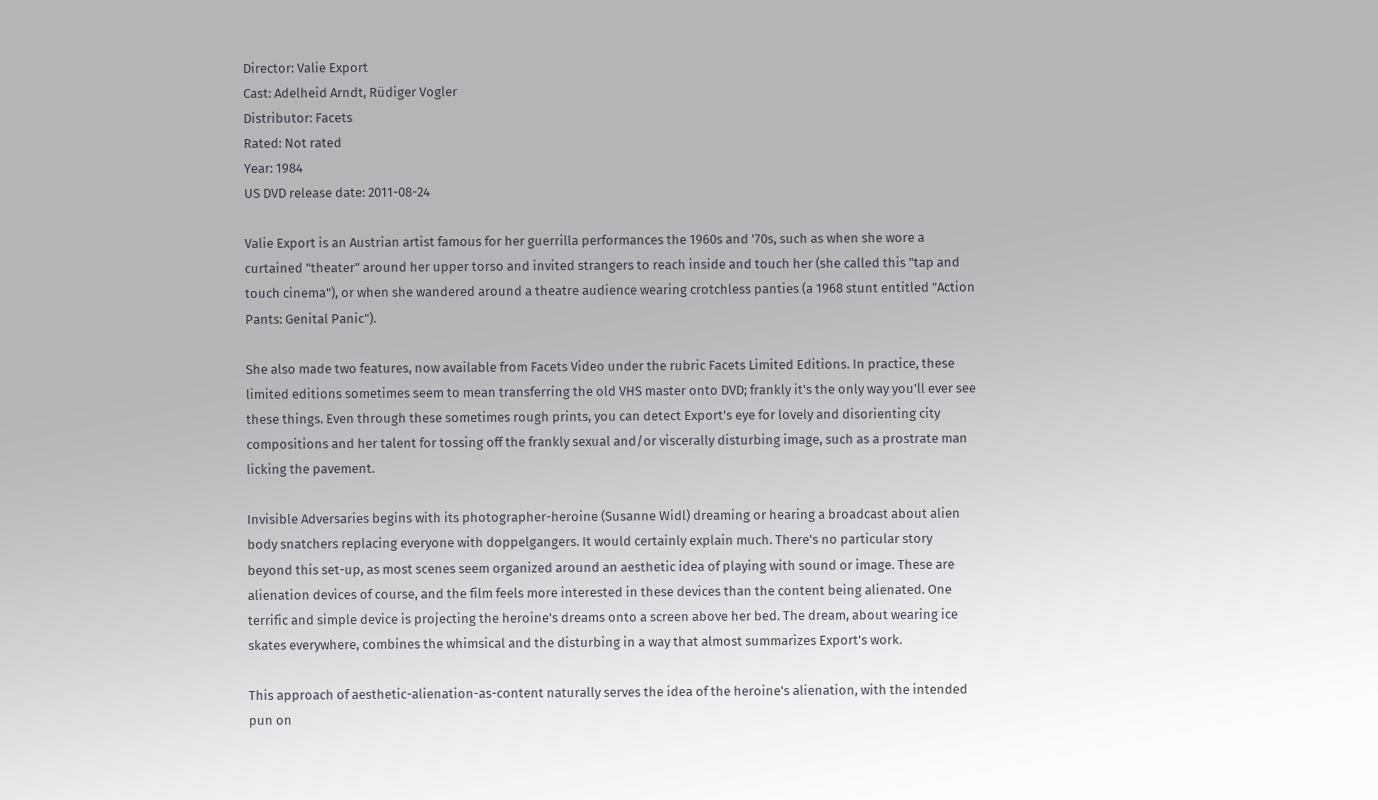Director: Valie Export
Cast: Adelheid Arndt, Rüdiger Vogler
Distributor: Facets
Rated: Not rated
Year: 1984
US DVD release date: 2011-08-24

Valie Export is an Austrian artist famous for her guerrilla performances the 1960s and '70s, such as when she wore a curtained "theater" around her upper torso and invited strangers to reach inside and touch her (she called this "tap and touch cinema"), or when she wandered around a theatre audience wearing crotchless panties (a 1968 stunt entitled "Action Pants: Genital Panic").

She also made two features, now available from Facets Video under the rubric Facets Limited Editions. In practice, these limited editions sometimes seem to mean transferring the old VHS master onto DVD; frankly it's the only way you'll ever see these things. Even through these sometimes rough prints, you can detect Export's eye for lovely and disorienting city compositions and her talent for tossing off the frankly sexual and/or viscerally disturbing image, such as a prostrate man licking the pavement.

Invisible Adversaries begins with its photographer-heroine (Susanne Widl) dreaming or hearing a broadcast about alien body snatchers replacing everyone with doppelgangers. It would certainly explain much. There's no particular story beyond this set-up, as most scenes seem organized around an aesthetic idea of playing with sound or image. These are alienation devices of course, and the film feels more interested in these devices than the content being alienated. One terrific and simple device is projecting the heroine's dreams onto a screen above her bed. The dream, about wearing ice skates everywhere, combines the whimsical and the disturbing in a way that almost summarizes Export's work.

This approach of aesthetic-alienation-as-content naturally serves the idea of the heroine's alienation, with the intended pun on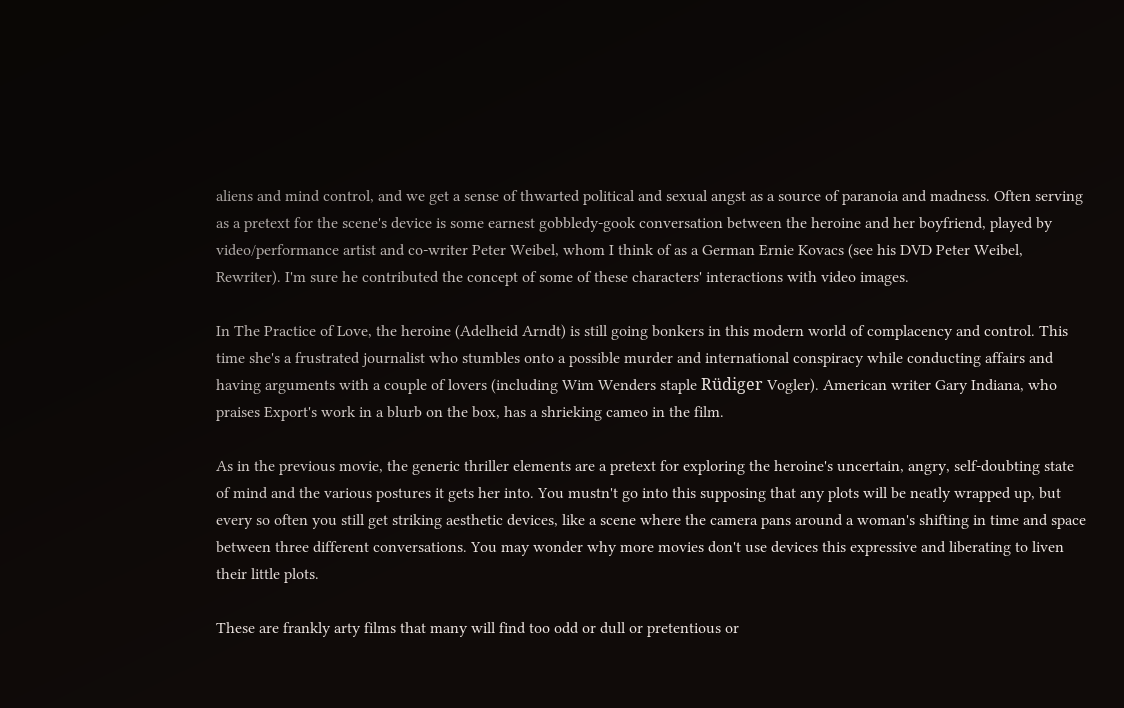aliens and mind control, and we get a sense of thwarted political and sexual angst as a source of paranoia and madness. Often serving as a pretext for the scene's device is some earnest gobbledy-gook conversation between the heroine and her boyfriend, played by video/performance artist and co-writer Peter Weibel, whom I think of as a German Ernie Kovacs (see his DVD Peter Weibel, Rewriter). I'm sure he contributed the concept of some of these characters' interactions with video images.

In The Practice of Love, the heroine (Adelheid Arndt) is still going bonkers in this modern world of complacency and control. This time she's a frustrated journalist who stumbles onto a possible murder and international conspiracy while conducting affairs and having arguments with a couple of lovers (including Wim Wenders staple Rüdiger Vogler). American writer Gary Indiana, who praises Export's work in a blurb on the box, has a shrieking cameo in the film.

As in the previous movie, the generic thriller elements are a pretext for exploring the heroine's uncertain, angry, self-doubting state of mind and the various postures it gets her into. You mustn't go into this supposing that any plots will be neatly wrapped up, but every so often you still get striking aesthetic devices, like a scene where the camera pans around a woman's shifting in time and space between three different conversations. You may wonder why more movies don't use devices this expressive and liberating to liven their little plots.

These are frankly arty films that many will find too odd or dull or pretentious or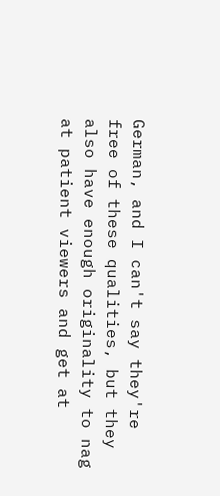German, and I can't say they're free of these qualities, but they also have enough originality to nag at patient viewers and get at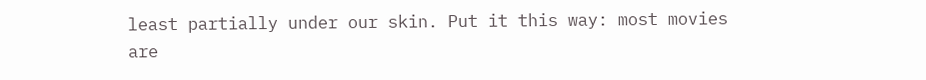least partially under our skin. Put it this way: most movies are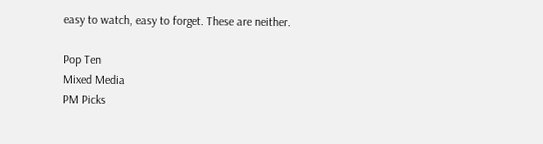easy to watch, easy to forget. These are neither.

Pop Ten
Mixed Media
PM Picks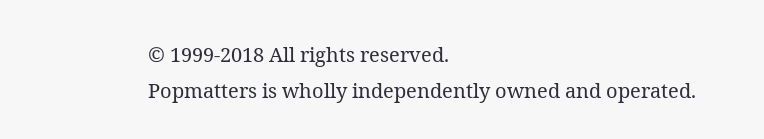© 1999-2018 All rights reserved.
Popmatters is wholly independently owned and operated.